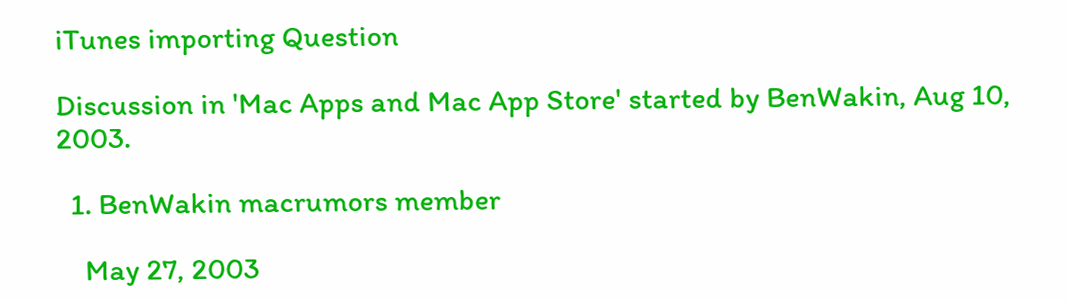iTunes importing Question

Discussion in 'Mac Apps and Mac App Store' started by BenWakin, Aug 10, 2003.

  1. BenWakin macrumors member

    May 27, 2003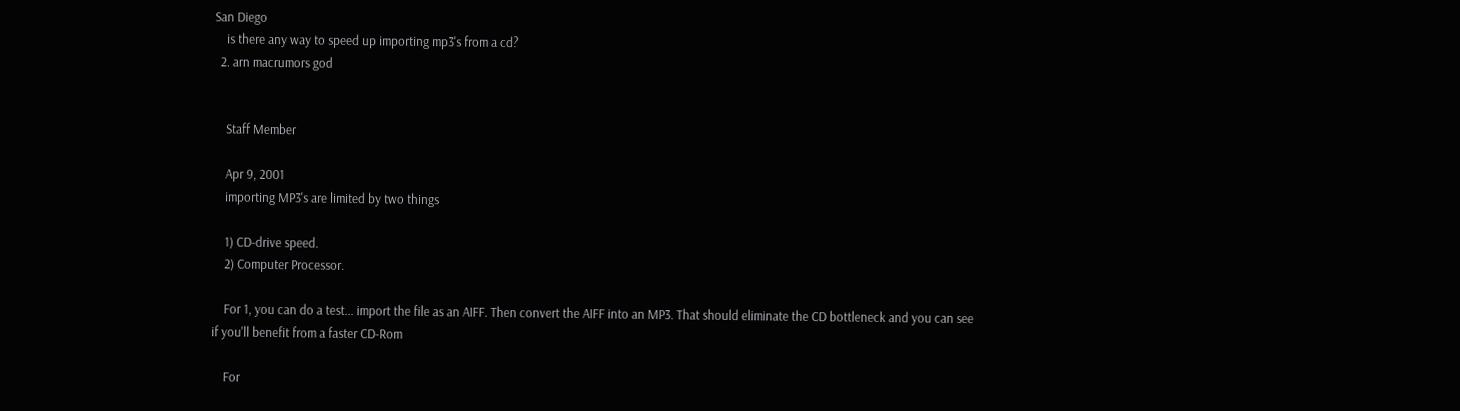San Diego
    is there any way to speed up importing mp3's from a cd?
  2. arn macrumors god


    Staff Member

    Apr 9, 2001
    importing MP3's are limited by two things

    1) CD-drive speed.
    2) Computer Processor.

    For 1, you can do a test... import the file as an AIFF. Then convert the AIFF into an MP3. That should eliminate the CD bottleneck and you can see if you'll benefit from a faster CD-Rom

    For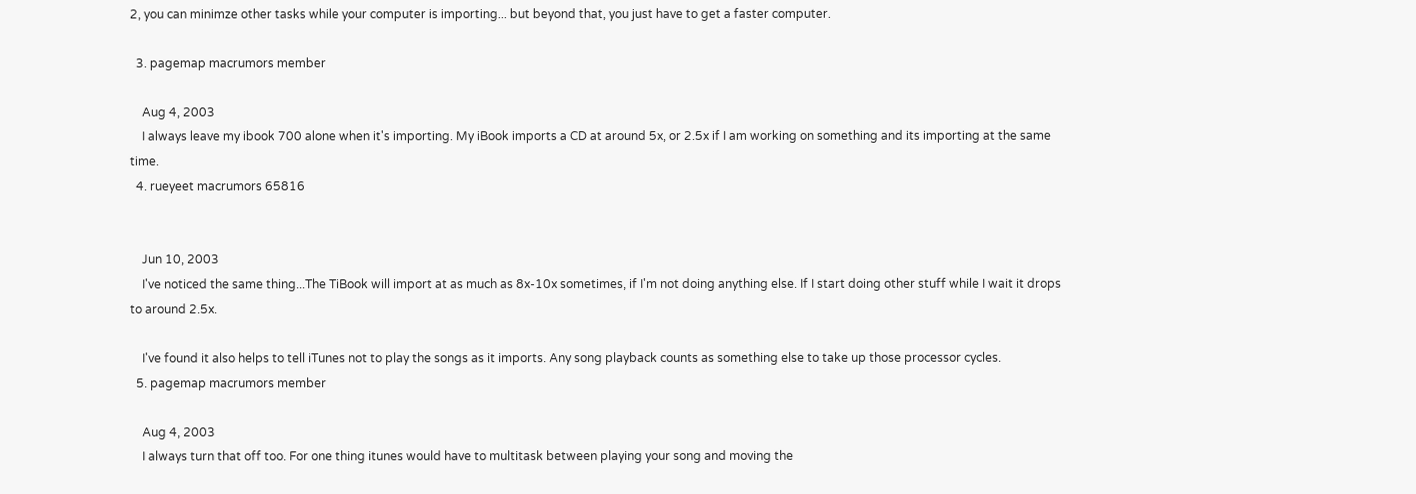2, you can minimze other tasks while your computer is importing... but beyond that, you just have to get a faster computer.

  3. pagemap macrumors member

    Aug 4, 2003
    I always leave my ibook 700 alone when it's importing. My iBook imports a CD at around 5x, or 2.5x if I am working on something and its importing at the same time.
  4. rueyeet macrumors 65816


    Jun 10, 2003
    I've noticed the same thing...The TiBook will import at as much as 8x-10x sometimes, if I'm not doing anything else. If I start doing other stuff while I wait it drops to around 2.5x.

    I've found it also helps to tell iTunes not to play the songs as it imports. Any song playback counts as something else to take up those processor cycles.
  5. pagemap macrumors member

    Aug 4, 2003
    I always turn that off too. For one thing itunes would have to multitask between playing your song and moving the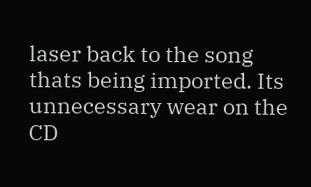laser back to the song thats being imported. Its unnecessary wear on the CD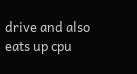drive and also eats up cpu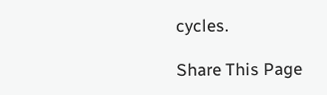cycles.

Share This Page